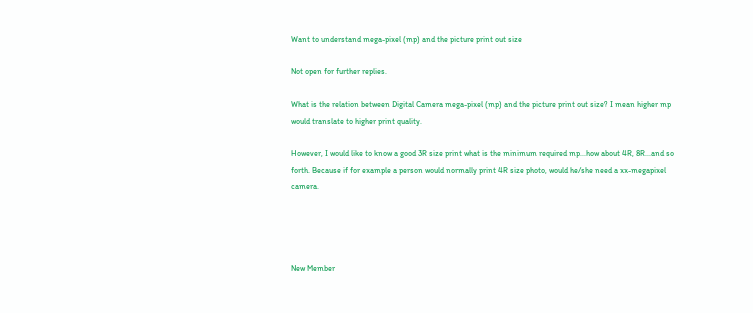Want to understand mega-pixel (mp) and the picture print out size

Not open for further replies.

What is the relation between Digital Camera mega-pixel (mp) and the picture print out size? I mean higher mp would translate to higher print quality.

However, I would like to know a good 3R size print what is the minimum required mp...how about 4R, 8R...and so forth. Because if for example a person would normally print 4R size photo, would he/she need a xx-megapixel camera.




New Member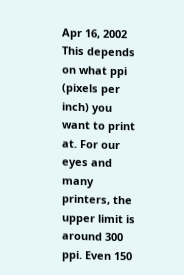Apr 16, 2002
This depends on what ppi (pixels per inch) you want to print at. For our eyes and many printers, the upper limit is around 300 ppi. Even 150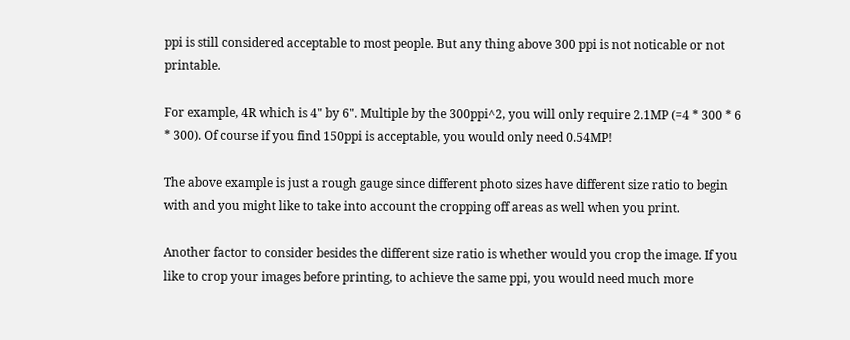ppi is still considered acceptable to most people. But any thing above 300 ppi is not noticable or not printable.

For example, 4R which is 4" by 6". Multiple by the 300ppi^2, you will only require 2.1MP (=4 * 300 * 6 * 300). Of course if you find 150ppi is acceptable, you would only need 0.54MP!

The above example is just a rough gauge since different photo sizes have different size ratio to begin with and you might like to take into account the cropping off areas as well when you print.

Another factor to consider besides the different size ratio is whether would you crop the image. If you like to crop your images before printing, to achieve the same ppi, you would need much more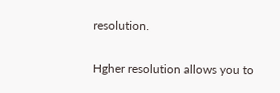resolution.

Hgher resolution allows you to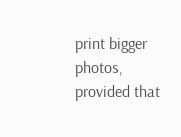print bigger photos, provided that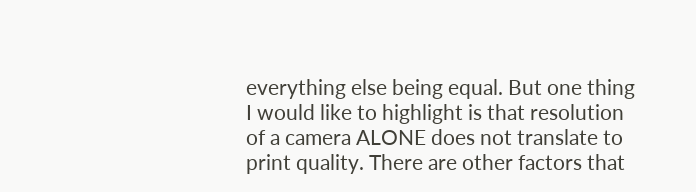everything else being equal. But one thing I would like to highlight is that resolution of a camera ALONE does not translate to print quality. There are other factors that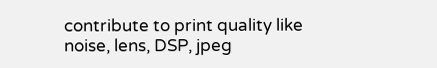contribute to print quality like noise, lens, DSP, jpeg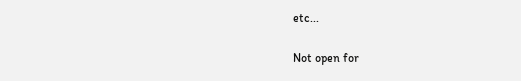etc...

Not open for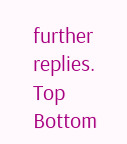further replies.
Top Bottom